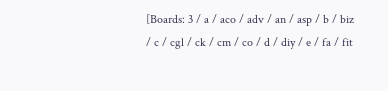[Boards: 3 / a / aco / adv / an / asp / b / biz / c / cgl / ck / cm / co / d / diy / e / fa / fit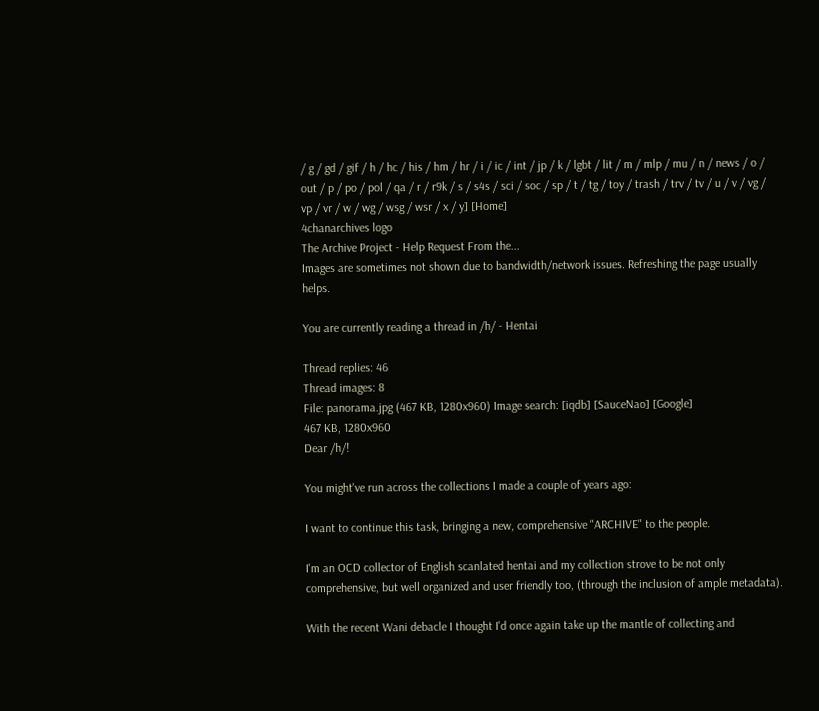/ g / gd / gif / h / hc / his / hm / hr / i / ic / int / jp / k / lgbt / lit / m / mlp / mu / n / news / o / out / p / po / pol / qa / r / r9k / s / s4s / sci / soc / sp / t / tg / toy / trash / trv / tv / u / v / vg / vp / vr / w / wg / wsg / wsr / x / y] [Home]
4chanarchives logo
The Archive Project - Help Request From the...
Images are sometimes not shown due to bandwidth/network issues. Refreshing the page usually helps.

You are currently reading a thread in /h/ - Hentai

Thread replies: 46
Thread images: 8
File: panorama.jpg (467 KB, 1280x960) Image search: [iqdb] [SauceNao] [Google]
467 KB, 1280x960
Dear /h/!

You might've run across the collections I made a couple of years ago:

I want to continue this task, bringing a new, comprehensive "ARCHIVE" to the people.

I'm an OCD collector of English scanlated hentai and my collection strove to be not only comprehensive, but well organized and user friendly too, (through the inclusion of ample metadata).

With the recent Wani debacle I thought I'd once again take up the mantle of collecting and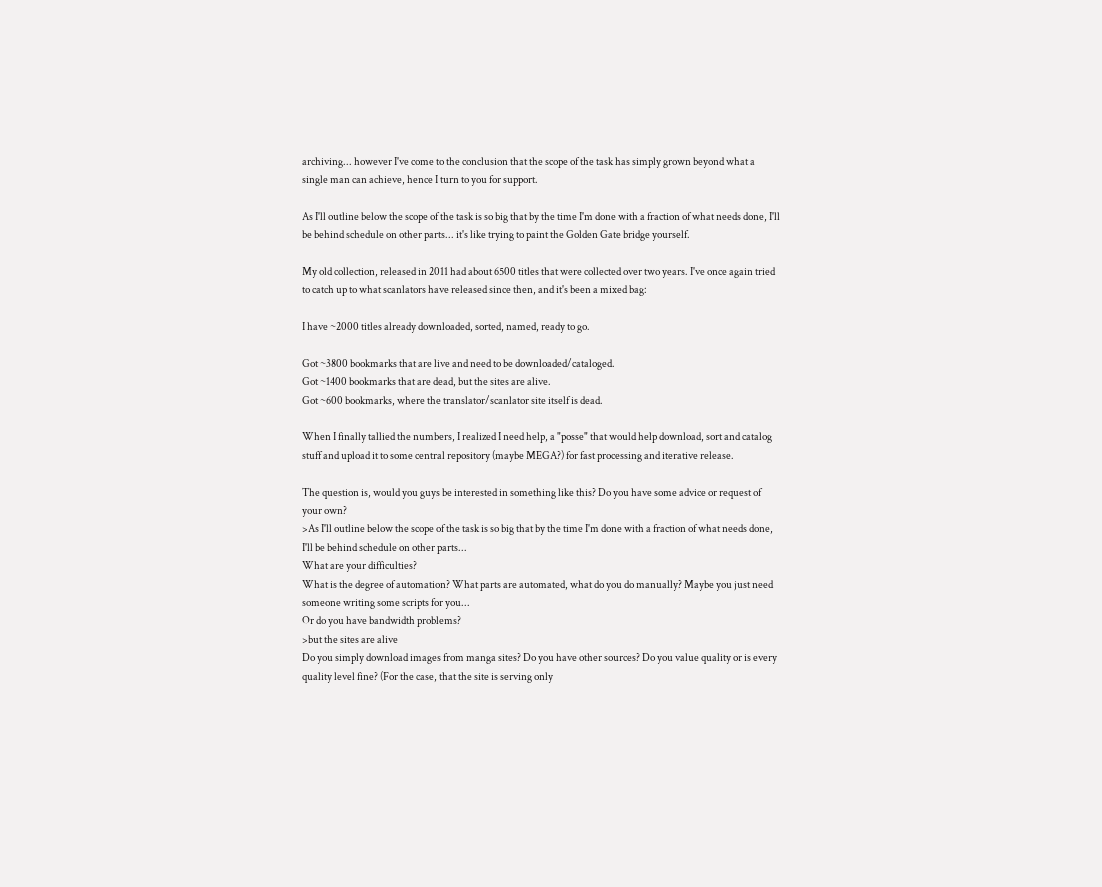archiving... however I've come to the conclusion that the scope of the task has simply grown beyond what a single man can achieve, hence I turn to you for support.

As I'll outline below the scope of the task is so big that by the time I'm done with a fraction of what needs done, I'll be behind schedule on other parts... it's like trying to paint the Golden Gate bridge yourself.

My old collection, released in 2011 had about 6500 titles that were collected over two years. I've once again tried to catch up to what scanlators have released since then, and it's been a mixed bag:

I have ~2000 titles already downloaded, sorted, named, ready to go.

Got ~3800 bookmarks that are live and need to be downloaded/cataloged.
Got ~1400 bookmarks that are dead, but the sites are alive.
Got ~600 bookmarks, where the translator/scanlator site itself is dead.

When I finally tallied the numbers, I realized I need help, a "posse" that would help download, sort and catalog stuff and upload it to some central repository (maybe MEGA?) for fast processing and iterative release.

The question is, would you guys be interested in something like this? Do you have some advice or request of your own?
>As I'll outline below the scope of the task is so big that by the time I'm done with a fraction of what needs done, I'll be behind schedule on other parts...
What are your difficulties?
What is the degree of automation? What parts are automated, what do you do manually? Maybe you just need someone writing some scripts for you...
Or do you have bandwidth problems?
>but the sites are alive
Do you simply download images from manga sites? Do you have other sources? Do you value quality or is every quality level fine? (For the case, that the site is serving only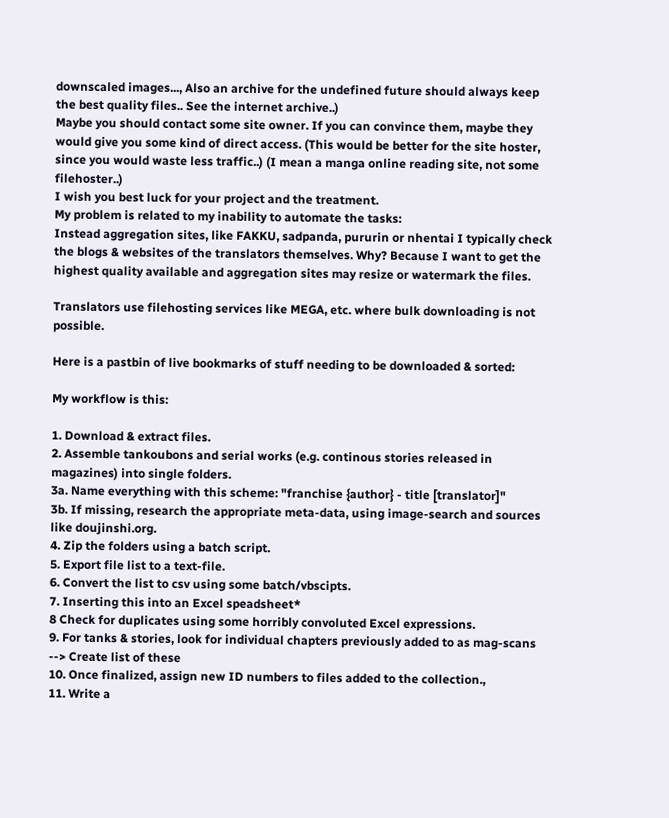downscaled images..., Also an archive for the undefined future should always keep the best quality files.. See the internet archive..)
Maybe you should contact some site owner. If you can convince them, maybe they would give you some kind of direct access. (This would be better for the site hoster, since you would waste less traffic..) (I mean a manga online reading site, not some filehoster..)
I wish you best luck for your project and the treatment.
My problem is related to my inability to automate the tasks:
Instead aggregation sites, like FAKKU, sadpanda, pururin or nhentai I typically check the blogs & websites of the translators themselves. Why? Because I want to get the highest quality available and aggregation sites may resize or watermark the files.

Translators use filehosting services like MEGA, etc. where bulk downloading is not possible.

Here is a pastbin of live bookmarks of stuff needing to be downloaded & sorted:

My workflow is this:

1. Download & extract files.
2. Assemble tankoubons and serial works (e.g. continous stories released in magazines) into single folders.
3a. Name everything with this scheme: "franchise {author} - title [translator]"
3b. If missing, research the appropriate meta-data, using image-search and sources like doujinshi.org.
4. Zip the folders using a batch script.
5. Export file list to a text-file.
6. Convert the list to csv using some batch/vbscipts.
7. Inserting this into an Excel speadsheet*
8 Check for duplicates using some horribly convoluted Excel expressions.
9. For tanks & stories, look for individual chapters previously added to as mag-scans --> Create list of these
10. Once finalized, assign new ID numbers to files added to the collection.,
11. Write a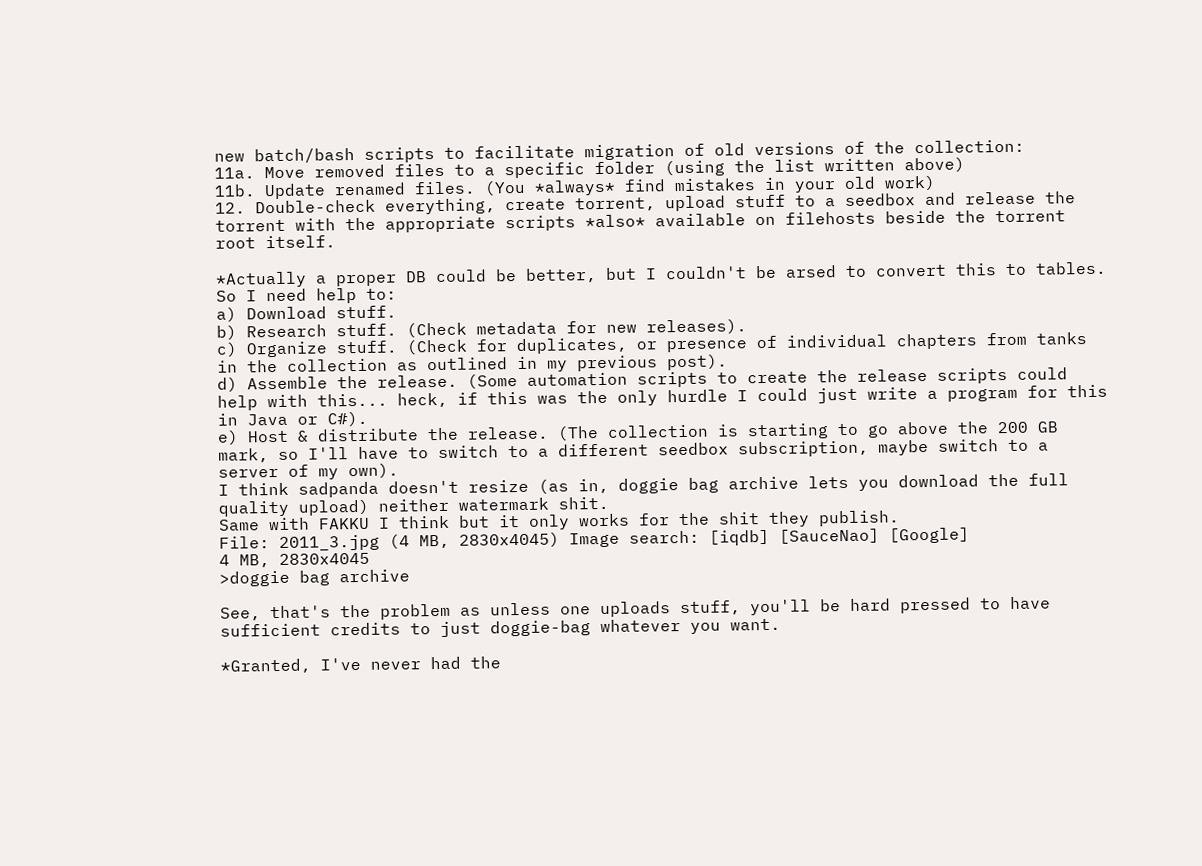new batch/bash scripts to facilitate migration of old versions of the collection:
11a. Move removed files to a specific folder (using the list written above)
11b. Update renamed files. (You *always* find mistakes in your old work)
12. Double-check everything, create torrent, upload stuff to a seedbox and release the torrent with the appropriate scripts *also* available on filehosts beside the torrent root itself.

*Actually a proper DB could be better, but I couldn't be arsed to convert this to tables.
So I need help to:
a) Download stuff.
b) Research stuff. (Check metadata for new releases).
c) Organize stuff. (Check for duplicates, or presence of individual chapters from tanks in the collection as outlined in my previous post).
d) Assemble the release. (Some automation scripts to create the release scripts could help with this... heck, if this was the only hurdle I could just write a program for this in Java or C#).
e) Host & distribute the release. (The collection is starting to go above the 200 GB mark, so I'll have to switch to a different seedbox subscription, maybe switch to a server of my own).
I think sadpanda doesn't resize (as in, doggie bag archive lets you download the full quality upload) neither watermark shit.
Same with FAKKU I think but it only works for the shit they publish.
File: 2011_3.jpg (4 MB, 2830x4045) Image search: [iqdb] [SauceNao] [Google]
4 MB, 2830x4045
>doggie bag archive

See, that's the problem as unless one uploads stuff, you'll be hard pressed to have sufficient credits to just doggie-bag whatever you want.

*Granted, I've never had the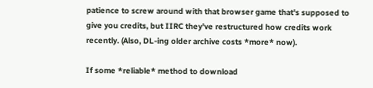patience to screw around with that browser game that's supposed to give you credits, but IIRC they've restructured how credits work recently. (Also, DL-ing older archive costs *more* now).

If some *reliable* method to download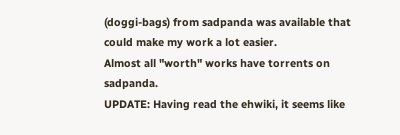(doggi-bags) from sadpanda was available that could make my work a lot easier.
Almost all "worth" works have torrents on sadpanda.
UPDATE: Having read the ehwiki, it seems like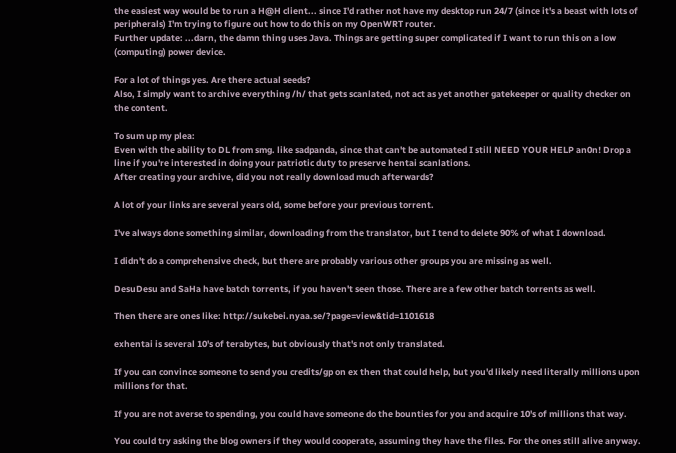the easiest way would be to run a H@H client... since I'd rather not have my desktop run 24/7 (since it's a beast with lots of peripherals) I'm trying to figure out how to do this on my OpenWRT router.
Further update: ...darn, the damn thing uses Java. Things are getting super complicated if I want to run this on a low (computing) power device.

For a lot of things yes. Are there actual seeds?
Also, I simply want to archive everything /h/ that gets scanlated, not act as yet another gatekeeper or quality checker on the content.

To sum up my plea:
Even with the ability to DL from smg. like sadpanda, since that can't be automated I still NEED YOUR HELP an0n! Drop a line if you're interested in doing your patriotic duty to preserve hentai scanlations.
After creating your archive, did you not really download much afterwards?

A lot of your links are several years old, some before your previous torrent.

I've always done something similar, downloading from the translator, but I tend to delete 90% of what I download.

I didn't do a comprehensive check, but there are probably various other groups you are missing as well.

DesuDesu and SaHa have batch torrents, if you haven't seen those. There are a few other batch torrents as well.

Then there are ones like: http://sukebei.nyaa.se/?page=view&tid=1101618

exhentai is several 10's of terabytes, but obviously that's not only translated.

If you can convince someone to send you credits/gp on ex then that could help, but you'd likely need literally millions upon millions for that.

If you are not averse to spending, you could have someone do the bounties for you and acquire 10's of millions that way.

You could try asking the blog owners if they would cooperate, assuming they have the files. For the ones still alive anyway.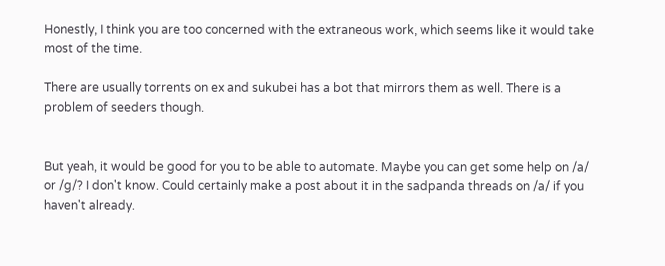Honestly, I think you are too concerned with the extraneous work, which seems like it would take most of the time.

There are usually torrents on ex and sukubei has a bot that mirrors them as well. There is a problem of seeders though.


But yeah, it would be good for you to be able to automate. Maybe you can get some help on /a/ or /g/? I don't know. Could certainly make a post about it in the sadpanda threads on /a/ if you haven't already.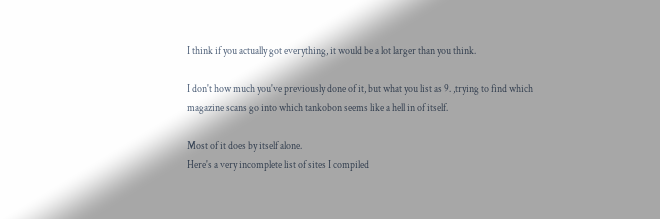I think if you actually got everything, it would be a lot larger than you think.

I don't how much you've previously done of it, but what you list as 9. ,trying to find which magazine scans go into which tankobon seems like a hell in of itself.

Most of it does by itself alone.
Here's a very incomplete list of sites I compiled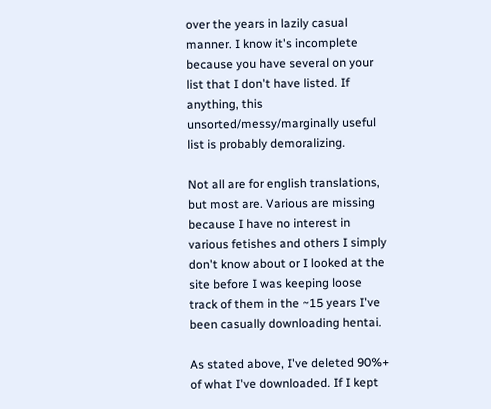over the years in lazily casual manner. I know it's incomplete because you have several on your list that I don't have listed. If anything, this unsorted/messy/marginally useful list is probably demoralizing.

Not all are for english translations, but most are. Various are missing because I have no interest in various fetishes and others I simply don't know about or I looked at the site before I was keeping loose track of them in the ~15 years I've been casually downloading hentai.

As stated above, I've deleted 90%+ of what I've downloaded. If I kept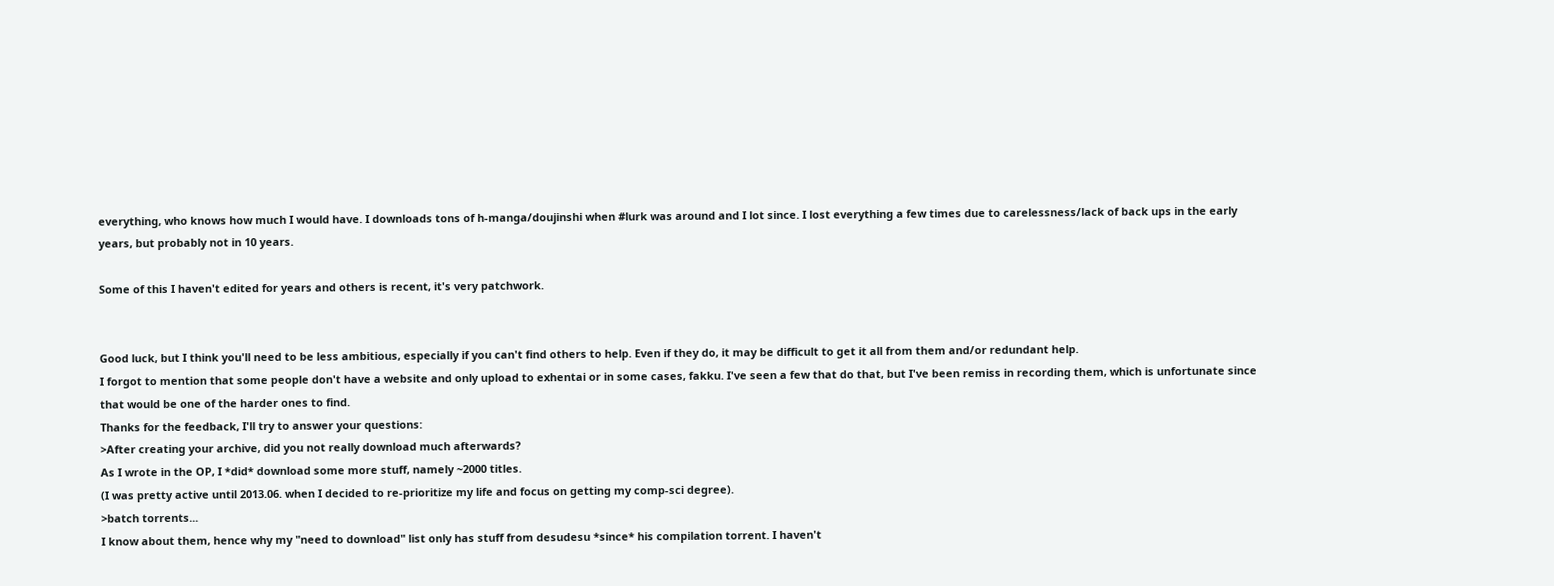everything, who knows how much I would have. I downloads tons of h-manga/doujinshi when #lurk was around and I lot since. I lost everything a few times due to carelessness/lack of back ups in the early years, but probably not in 10 years.

Some of this I haven't edited for years and others is recent, it's very patchwork.


Good luck, but I think you'll need to be less ambitious, especially if you can't find others to help. Even if they do, it may be difficult to get it all from them and/or redundant help.
I forgot to mention that some people don't have a website and only upload to exhentai or in some cases, fakku. I've seen a few that do that, but I've been remiss in recording them, which is unfortunate since that would be one of the harder ones to find.
Thanks for the feedback, I'll try to answer your questions:
>After creating your archive, did you not really download much afterwards?
As I wrote in the OP, I *did* download some more stuff, namely ~2000 titles.
(I was pretty active until 2013.06. when I decided to re-prioritize my life and focus on getting my comp-sci degree).
>batch torrents...
I know about them, hence why my "need to download" list only has stuff from desudesu *since* his compilation torrent. I haven't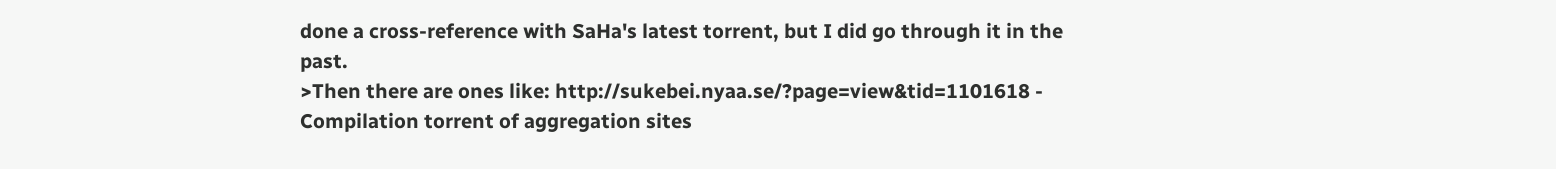done a cross-reference with SaHa's latest torrent, but I did go through it in the past.
>Then there are ones like: http://sukebei.nyaa.se/?page=view&tid=1101618 - Compilation torrent of aggregation sites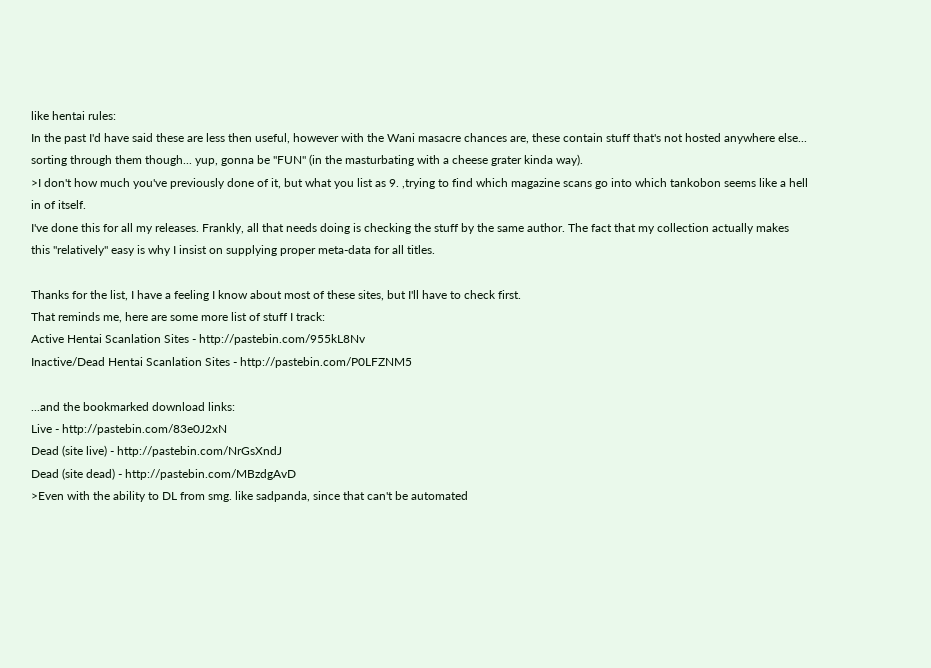like hentai rules:
In the past I'd have said these are less then useful, however with the Wani masacre chances are, these contain stuff that's not hosted anywhere else... sorting through them though... yup, gonna be "FUN" (in the masturbating with a cheese grater kinda way).
>I don't how much you've previously done of it, but what you list as 9. ,trying to find which magazine scans go into which tankobon seems like a hell in of itself.
I've done this for all my releases. Frankly, all that needs doing is checking the stuff by the same author. The fact that my collection actually makes this "relatively" easy is why I insist on supplying proper meta-data for all titles.

Thanks for the list, I have a feeling I know about most of these sites, but I'll have to check first.
That reminds me, here are some more list of stuff I track:
Active Hentai Scanlation Sites - http://pastebin.com/955kL8Nv
Inactive/Dead Hentai Scanlation Sites - http://pastebin.com/P0LFZNM5

...and the bookmarked download links:
Live - http://pastebin.com/83e0J2xN
Dead (site live) - http://pastebin.com/NrGsXndJ
Dead (site dead) - http://pastebin.com/MBzdgAvD
>Even with the ability to DL from smg. like sadpanda, since that can't be automated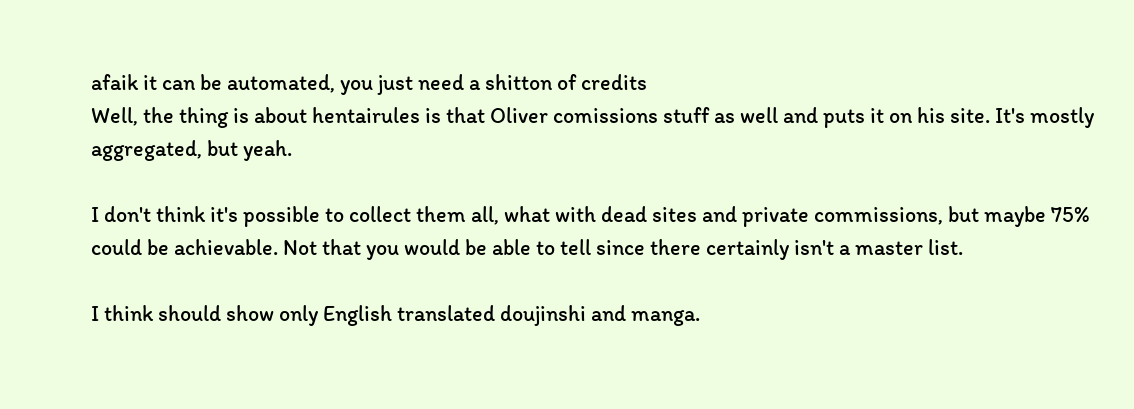afaik it can be automated, you just need a shitton of credits
Well, the thing is about hentairules is that Oliver comissions stuff as well and puts it on his site. It's mostly aggregated, but yeah.

I don't think it's possible to collect them all, what with dead sites and private commissions, but maybe 75% could be achievable. Not that you would be able to tell since there certainly isn't a master list.

I think should show only English translated doujinshi and manga.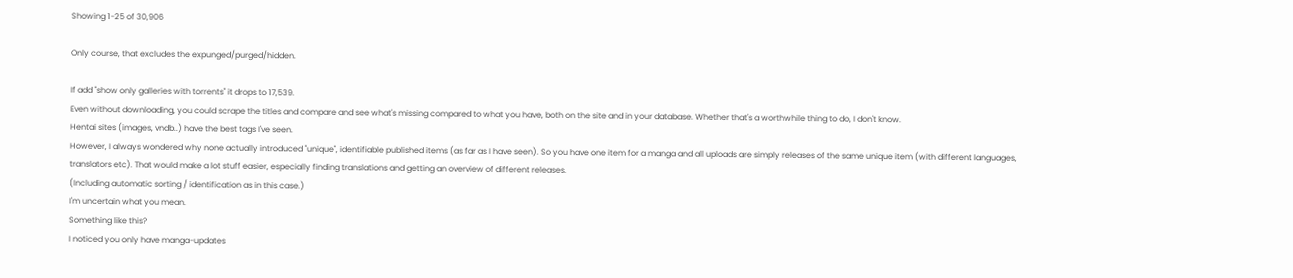Showing 1-25 of 30,906

Only course, that excludes the expunged/purged/hidden.

If add "show only galleries with torrents" it drops to 17,539.
Even without downloading, you could scrape the titles and compare and see what's missing compared to what you have, both on the site and in your database. Whether that's a worthwhile thing to do, I don't know.
Hentai sites (images, vndb..) have the best tags I've seen.
However, I always wondered why none actually introduced "unique", identifiable published items (as far as I have seen). So you have one item for a manga and all uploads are simply releases of the same unique item (with different languages, translators etc). That would make a lot stuff easier, especially finding translations and getting an overview of different releases.
(Including automatic sorting / identification as in this case.)
I'm uncertain what you mean.
Something like this?
I noticed you only have manga-updates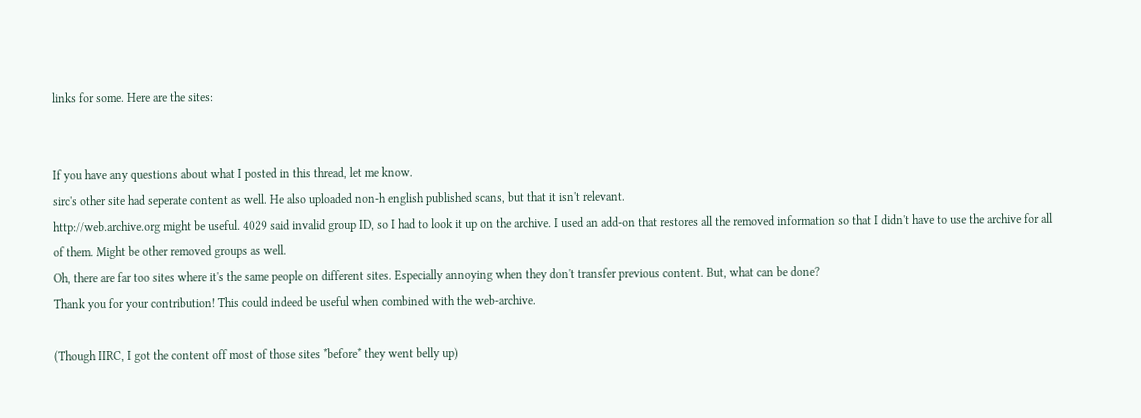links for some. Here are the sites:


If you have any questions about what I posted in this thread, let me know.
sirc's other site had seperate content as well. He also uploaded non-h english published scans, but that it isn't relevant.
http://web.archive.org might be useful. 4029 said invalid group ID, so I had to look it up on the archive. I used an add-on that restores all the removed information so that I didn't have to use the archive for all of them. Might be other removed groups as well.
Oh, there are far too sites where it's the same people on different sites. Especially annoying when they don't transfer previous content. But, what can be done?
Thank you for your contribution! This could indeed be useful when combined with the web-archive.

(Though IIRC, I got the content off most of those sites *before* they went belly up)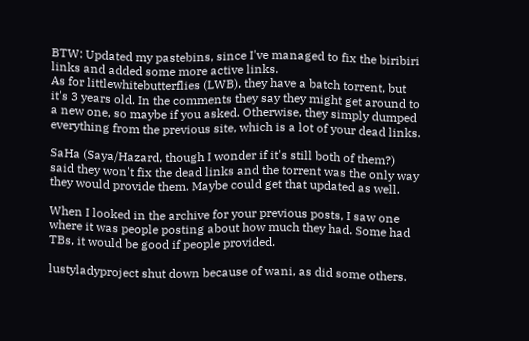BTW: Updated my pastebins, since I've managed to fix the biribiri links and added some more active links.
As for littlewhitebutterflies (LWB), they have a batch torrent, but it's 3 years old. In the comments they say they might get around to a new one, so maybe if you asked. Otherwise, they simply dumped everything from the previous site, which is a lot of your dead links.

SaHa (Saya/Hazard, though I wonder if it's still both of them?) said they won't fix the dead links and the torrent was the only way they would provide them. Maybe could get that updated as well.

When I looked in the archive for your previous posts, I saw one where it was people posting about how much they had. Some had TBs, it would be good if people provided.

lustyladyproject shut down because of wani, as did some others.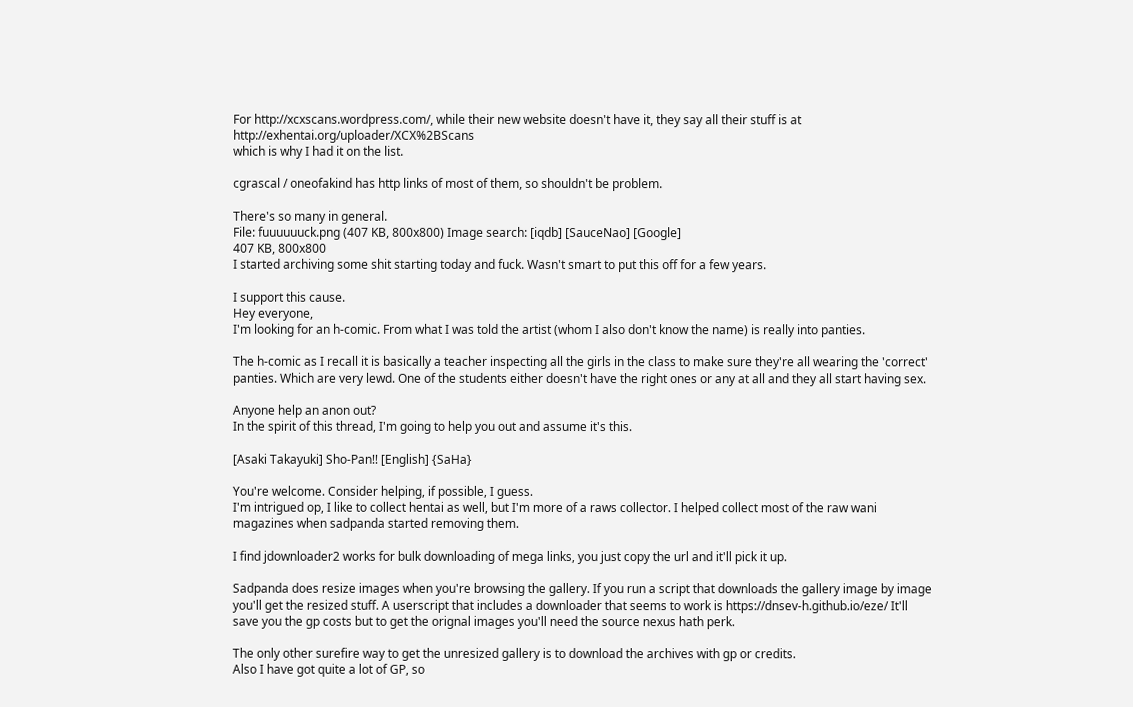For http://xcxscans.wordpress.com/, while their new website doesn't have it, they say all their stuff is at http://exhentai.org/uploader/XCX%2BScans
which is why I had it on the list.

cgrascal / oneofakind has http links of most of them, so shouldn't be problem.

There's so many in general.
File: fuuuuuuck.png (407 KB, 800x800) Image search: [iqdb] [SauceNao] [Google]
407 KB, 800x800
I started archiving some shit starting today and fuck. Wasn't smart to put this off for a few years.

I support this cause.
Hey everyone,
I'm looking for an h-comic. From what I was told the artist (whom I also don't know the name) is really into panties.

The h-comic as I recall it is basically a teacher inspecting all the girls in the class to make sure they're all wearing the 'correct' panties. Which are very lewd. One of the students either doesn't have the right ones or any at all and they all start having sex.

Anyone help an anon out?
In the spirit of this thread, I'm going to help you out and assume it's this.

[Asaki Takayuki] Sho-Pan!! [English] {SaHa}

You're welcome. Consider helping, if possible, I guess.
I'm intrigued op, I like to collect hentai as well, but I'm more of a raws collector. I helped collect most of the raw wani magazines when sadpanda started removing them.

I find jdownloader2 works for bulk downloading of mega links, you just copy the url and it'll pick it up.

Sadpanda does resize images when you're browsing the gallery. If you run a script that downloads the gallery image by image you'll get the resized stuff. A userscript that includes a downloader that seems to work is https://dnsev-h.github.io/eze/ It'll save you the gp costs but to get the orignal images you'll need the source nexus hath perk.

The only other surefire way to get the unresized gallery is to download the archives with gp or credits.
Also I have got quite a lot of GP, so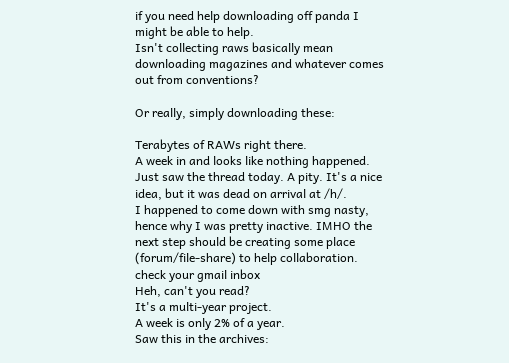if you need help downloading off panda I might be able to help.
Isn't collecting raws basically mean downloading magazines and whatever comes out from conventions?

Or really, simply downloading these:

Terabytes of RAWs right there.
A week in and looks like nothing happened. Just saw the thread today. A pity. It's a nice idea, but it was dead on arrival at /h/.
I happened to come down with smg nasty, hence why I was pretty inactive. IMHO the next step should be creating some place (forum/file-share) to help collaboration.
check your gmail inbox
Heh, can't you read?
It's a multi-year project.
A week is only 2% of a year.
Saw this in the archives: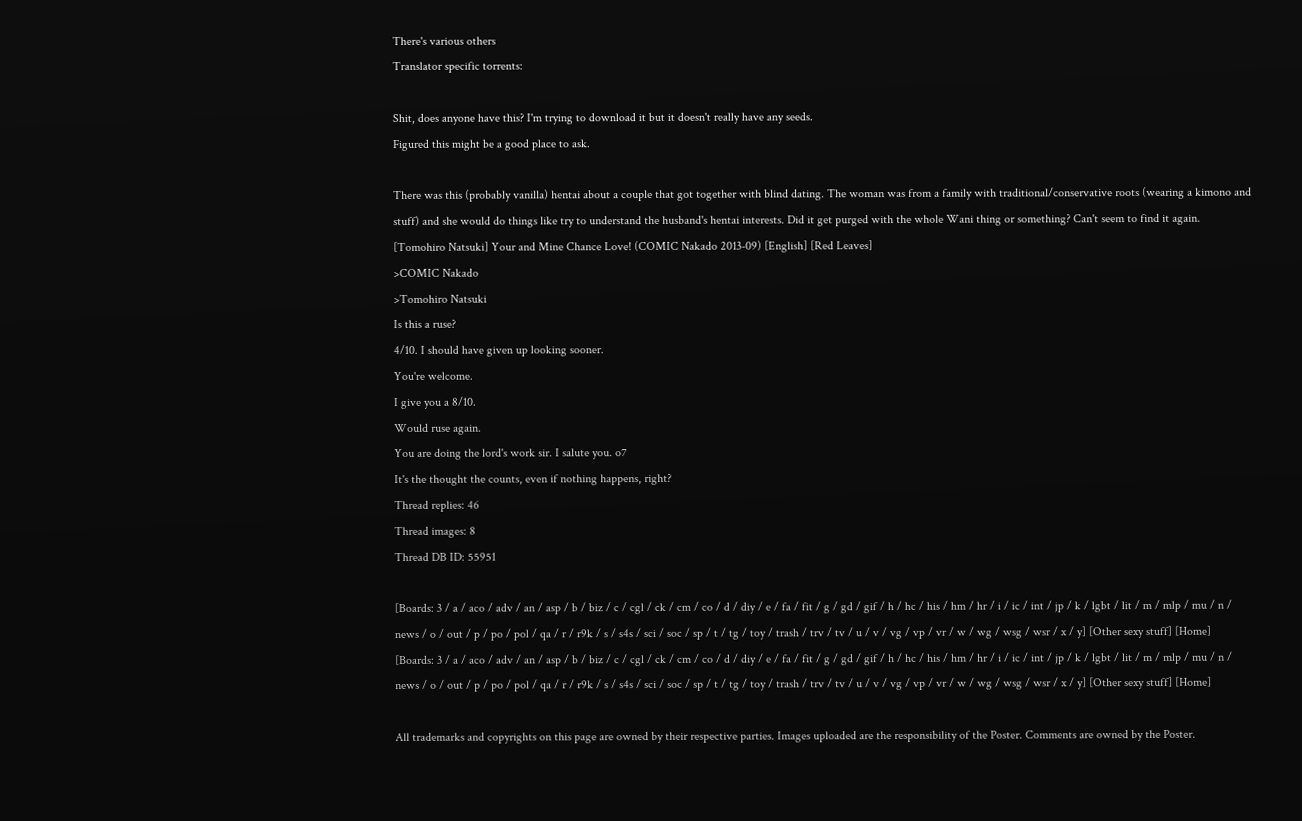There's various others
Translator specific torrents:

Shit, does anyone have this? I'm trying to download it but it doesn't really have any seeds.
Figured this might be a good place to ask.

There was this (probably vanilla) hentai about a couple that got together with blind dating. The woman was from a family with traditional/conservative roots (wearing a kimono and stuff) and she would do things like try to understand the husband's hentai interests. Did it get purged with the whole Wani thing or something? Can't seem to find it again.
[Tomohiro Natsuki] Your and Mine Chance Love! (COMIC Nakado 2013-09) [English] [Red Leaves]
>COMIC Nakado
>Tomohiro Natsuki
Is this a ruse?
4/10. I should have given up looking sooner.
You're welcome.
I give you a 8/10.
Would ruse again.
You are doing the lord's work sir. I salute you. o7
It's the thought the counts, even if nothing happens, right?
Thread replies: 46
Thread images: 8
Thread DB ID: 55951

[Boards: 3 / a / aco / adv / an / asp / b / biz / c / cgl / ck / cm / co / d / diy / e / fa / fit / g / gd / gif / h / hc / his / hm / hr / i / ic / int / jp / k / lgbt / lit / m / mlp / mu / n / news / o / out / p / po / pol / qa / r / r9k / s / s4s / sci / soc / sp / t / tg / toy / trash / trv / tv / u / v / vg / vp / vr / w / wg / wsg / wsr / x / y] [Other sexy stuff] [Home]
[Boards: 3 / a / aco / adv / an / asp / b / biz / c / cgl / ck / cm / co / d / diy / e / fa / fit / g / gd / gif / h / hc / his / hm / hr / i / ic / int / jp / k / lgbt / lit / m / mlp / mu / n / news / o / out / p / po / pol / qa / r / r9k / s / s4s / sci / soc / sp / t / tg / toy / trash / trv / tv / u / v / vg / vp / vr / w / wg / wsg / wsr / x / y] [Other sexy stuff] [Home]

All trademarks and copyrights on this page are owned by their respective parties. Images uploaded are the responsibility of the Poster. Comments are owned by the Poster.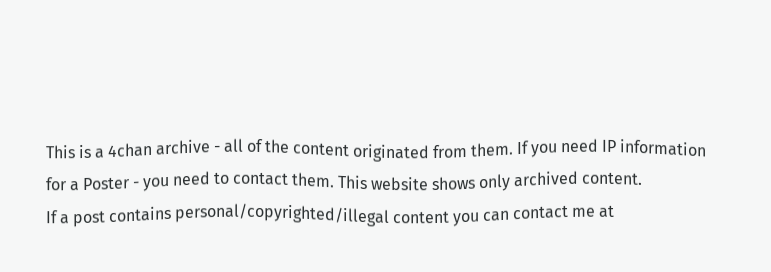This is a 4chan archive - all of the content originated from them. If you need IP information for a Poster - you need to contact them. This website shows only archived content.
If a post contains personal/copyrighted/illegal content you can contact me at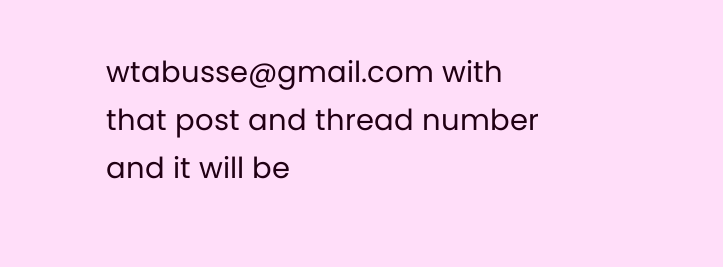wtabusse@gmail.com with that post and thread number and it will be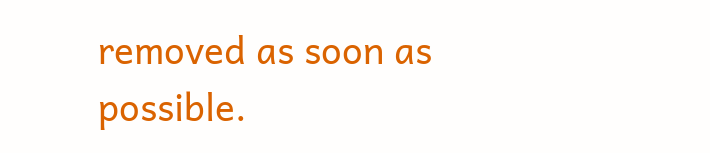removed as soon as possible.